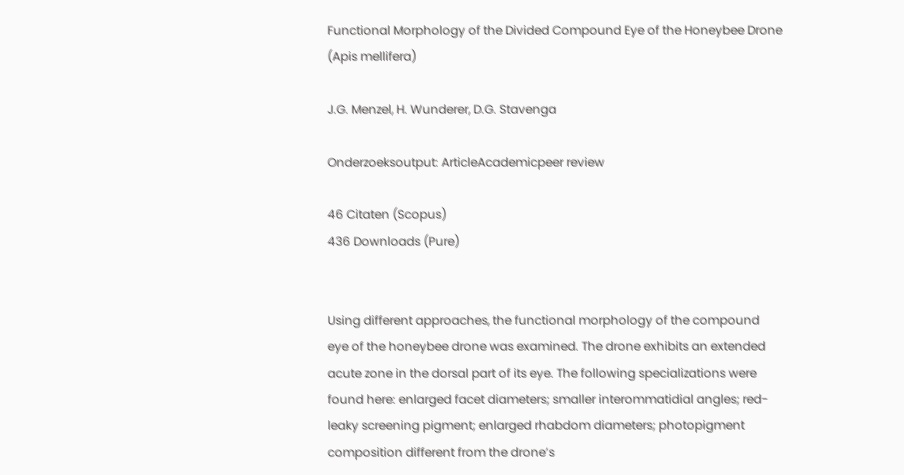Functional Morphology of the Divided Compound Eye of the Honeybee Drone (Apis mellifera)

J.G. Menzel, H. Wunderer, D.G. Stavenga

Onderzoeksoutput: ArticleAcademicpeer review

46 Citaten (Scopus)
436 Downloads (Pure)


Using different approaches, the functional morphology of the compound eye of the honeybee drone was examined. The drone exhibits an extended acute zone in the dorsal part of its eye. The following specializations were found here: enlarged facet diameters; smaller interommatidial angles; red-leaky screening pigment; enlarged rhabdom diameters; photopigment composition different from the drone’s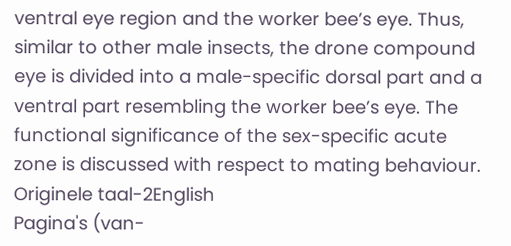ventral eye region and the worker bee’s eye. Thus, similar to other male insects, the drone compound eye is divided into a male-specific dorsal part and a ventral part resembling the worker bee’s eye. The functional significance of the sex-specific acute zone is discussed with respect to mating behaviour.
Originele taal-2English
Pagina's (van-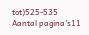tot)525-535
Aantal pagina's11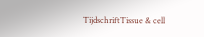TijdschriftTissue & cell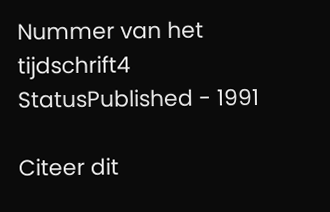Nummer van het tijdschrift4
StatusPublished - 1991

Citeer dit